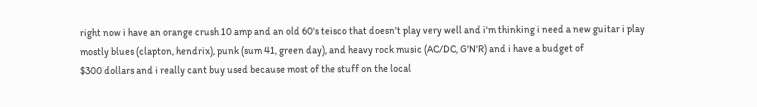right now i have an orange crush 10 amp and an old 60's teisco that doesn't play very well and i'm thinking i need a new guitar i play mostly blues (clapton, hendrix), punk (sum 41, green day), and heavy rock music (AC/DC, G'N'R) and i have a budget of
$300 dollars and i really cant buy used because most of the stuff on the local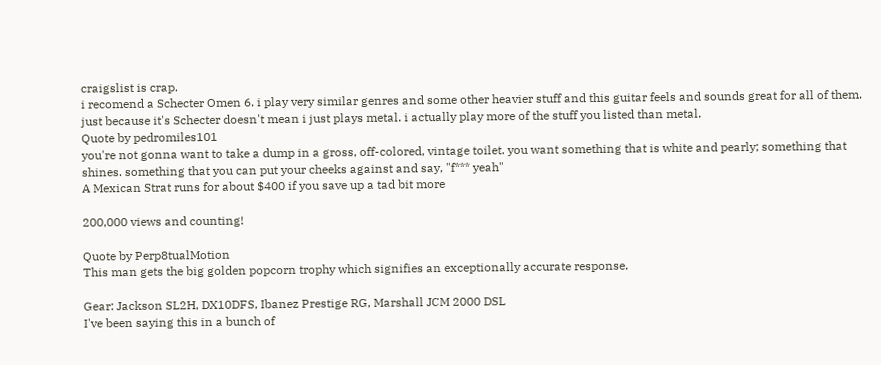craigslist is crap.
i recomend a Schecter Omen 6. i play very similar genres and some other heavier stuff and this guitar feels and sounds great for all of them. just because it's Schecter doesn't mean i just plays metal. i actually play more of the stuff you listed than metal.
Quote by pedromiles101
you're not gonna want to take a dump in a gross, off-colored, vintage toilet. you want something that is white and pearly; something that shines. something that you can put your cheeks against and say, "f*** yeah"
A Mexican Strat runs for about $400 if you save up a tad bit more

200,000 views and counting!

Quote by Perp8tualMotion
This man gets the big golden popcorn trophy which signifies an exceptionally accurate response.

Gear: Jackson SL2H, DX10DFS, Ibanez Prestige RG, Marshall JCM 2000 DSL
I've been saying this in a bunch of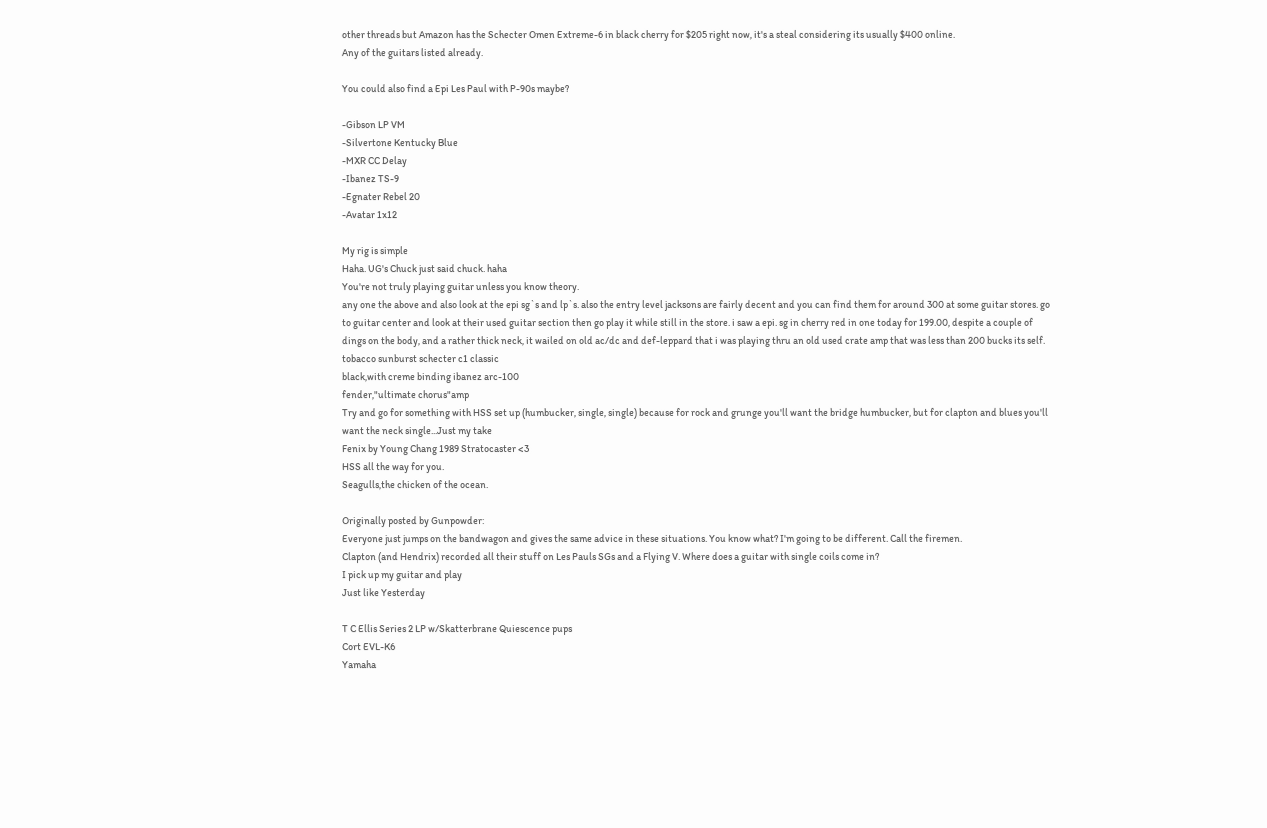other threads but Amazon has the Schecter Omen Extreme-6 in black cherry for $205 right now, it's a steal considering its usually $400 online.
Any of the guitars listed already.

You could also find a Epi Les Paul with P-90s maybe?

-Gibson LP VM
-Silvertone Kentucky Blue
-MXR CC Delay
-Ibanez TS-9
-Egnater Rebel 20
-Avatar 1x12

My rig is simple
Haha. UG's Chuck just said chuck. haha
You're not truly playing guitar unless you know theory.
any one the above and also look at the epi sg`s and lp`s. also the entry level jacksons are fairly decent and you can find them for around 300 at some guitar stores. go to guitar center and look at their used guitar section then go play it while still in the store. i saw a epi. sg in cherry red in one today for 199.00, despite a couple of dings on the body, and a rather thick neck, it wailed on old ac/dc and def-leppard that i was playing thru an old used crate amp that was less than 200 bucks its self.
tobacco sunburst schecter c1 classic
black,with creme binding ibanez arc-100
fender,"ultimate chorus"amp
Try and go for something with HSS set up (humbucker, single, single) because for rock and grunge you'll want the bridge humbucker, but for clapton and blues you'll want the neck single...Just my take
Fenix by Young Chang 1989 Stratocaster <3
HSS all the way for you.
Seagulls,the chicken of the ocean.

Originally posted by Gunpowder:
Everyone just jumps on the bandwagon and gives the same advice in these situations. You know what? I'm going to be different. Call the firemen.
Clapton (and Hendrix) recorded all their stuff on Les Pauls SGs and a Flying V. Where does a guitar with single coils come in?
I pick up my guitar and play
Just like Yesterday

T C Ellis Series 2 LP w/Skatterbrane Quiescence pups
Cort EVL-K6
Yamaha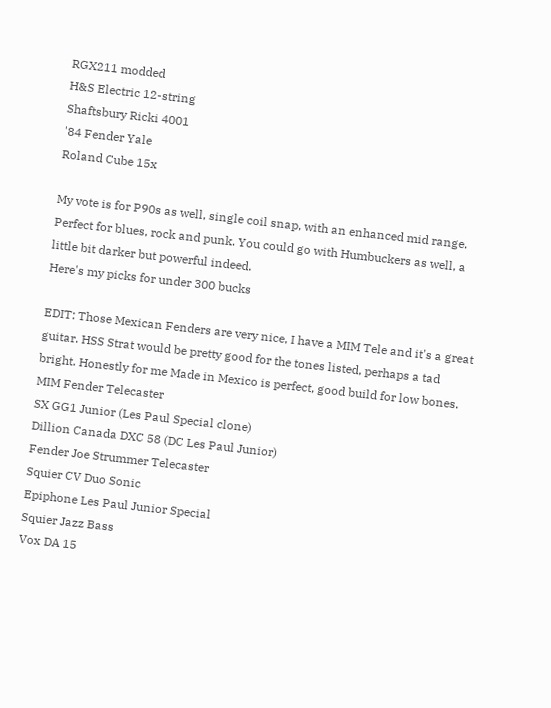RGX211 modded
H&S Electric 12-string
Shaftsbury Ricki 4001
'84 Fender Yale
Roland Cube 15x

My vote is for P90s as well, single coil snap, with an enhanced mid range. Perfect for blues, rock and punk. You could go with Humbuckers as well, a little bit darker but powerful indeed.
Here's my picks for under 300 bucks

EDIT: Those Mexican Fenders are very nice, I have a MIM Tele and it's a great guitar. HSS Strat would be pretty good for the tones listed, perhaps a tad bright. Honestly for me Made in Mexico is perfect, good build for low bones.
MIM Fender Telecaster
SX GG1 Junior (Les Paul Special clone)
Dillion Canada DXC 58 (DC Les Paul Junior)
Fender Joe Strummer Telecaster
Squier CV Duo Sonic
Epiphone Les Paul Junior Special
Squier Jazz Bass
Vox DA 15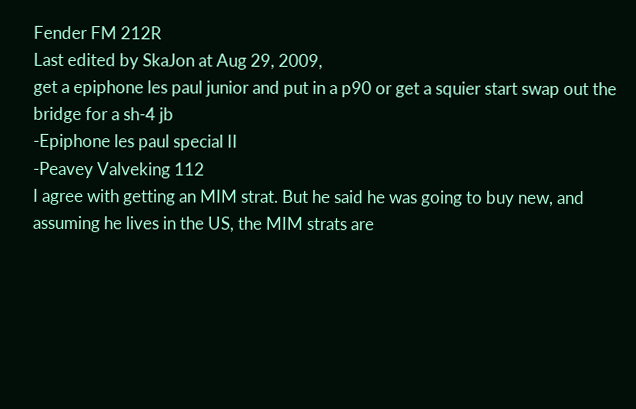Fender FM 212R
Last edited by SkaJon at Aug 29, 2009,
get a epiphone les paul junior and put in a p90 or get a squier start swap out the bridge for a sh-4 jb
-Epiphone les paul special II
-Peavey Valveking 112
I agree with getting an MIM strat. But he said he was going to buy new, and assuming he lives in the US, the MIM strats are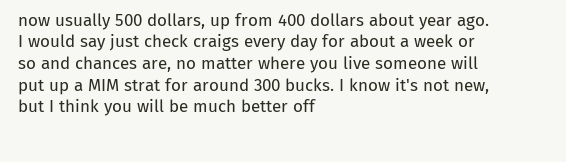now usually 500 dollars, up from 400 dollars about year ago. I would say just check craigs every day for about a week or so and chances are, no matter where you live someone will put up a MIM strat for around 300 bucks. I know it's not new, but I think you will be much better off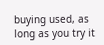buying used, as long as you try it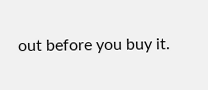out before you buy it.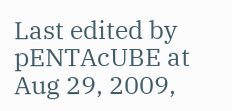Last edited by pENTAcUBE at Aug 29, 2009,